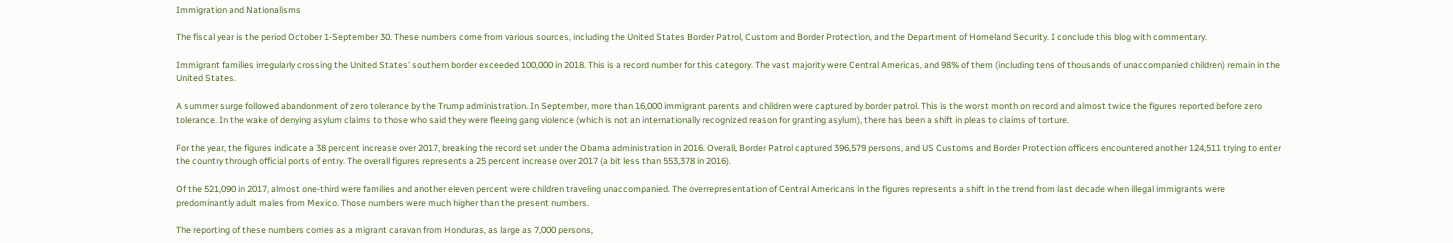Immigration and Nationalisms

The fiscal year is the period October 1-September 30. These numbers come from various sources, including the United States Border Patrol, Custom and Border Protection, and the Department of Homeland Security. I conclude this blog with commentary.

Immigrant families irregularly crossing the United States’ southern border exceeded 100,000 in 2018. This is a record number for this category. The vast majority were Central Americas, and 98% of them (including tens of thousands of unaccompanied children) remain in the United States.

A summer surge followed abandonment of zero tolerance by the Trump administration. In September, more than 16,000 immigrant parents and children were captured by border patrol. This is the worst month on record and almost twice the figures reported before zero tolerance. In the wake of denying asylum claims to those who said they were fleeing gang violence (which is not an internationally recognized reason for granting asylum), there has been a shift in pleas to claims of torture.

For the year, the figures indicate a 38 percent increase over 2017, breaking the record set under the Obama administration in 2016. Overall, Border Patrol captured 396,579 persons, and US Customs and Border Protection officers encountered another 124,511 trying to enter the country through official ports of entry. The overall figures represents a 25 percent increase over 2017 (a bit less than 553,378 in 2016).

Of the 521,090 in 2017, almost one-third were families and another eleven percent were children traveling unaccompanied. The overrepresentation of Central Americans in the figures represents a shift in the trend from last decade when illegal immigrants were predominantly adult males from Mexico. Those numbers were much higher than the present numbers.

The reporting of these numbers comes as a migrant caravan from Honduras, as large as 7,000 persons,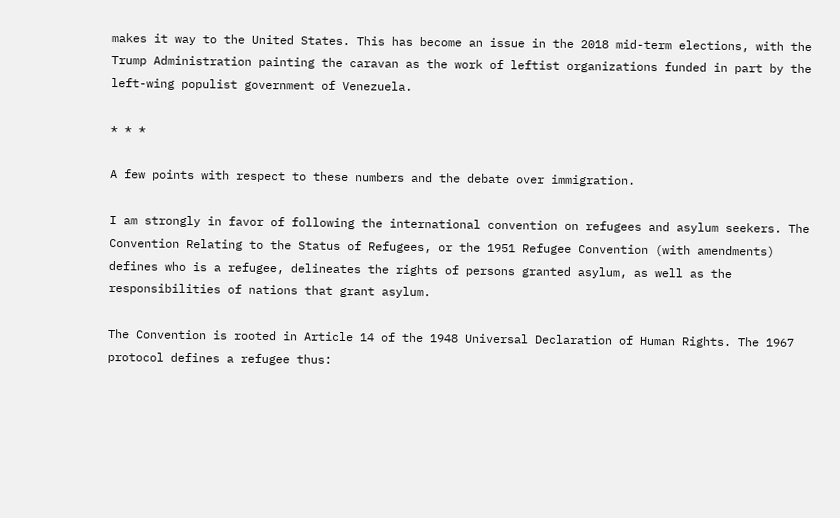makes it way to the United States. This has become an issue in the 2018 mid-term elections, with the Trump Administration painting the caravan as the work of leftist organizations funded in part by the left-wing populist government of Venezuela.

* * *

A few points with respect to these numbers and the debate over immigration.

I am strongly in favor of following the international convention on refugees and asylum seekers. The Convention Relating to the Status of Refugees, or the 1951 Refugee Convention (with amendments) defines who is a refugee, delineates the rights of persons granted asylum, as well as the responsibilities of nations that grant asylum.

The Convention is rooted in Article 14 of the 1948 Universal Declaration of Human Rights. The 1967 protocol defines a refugee thus: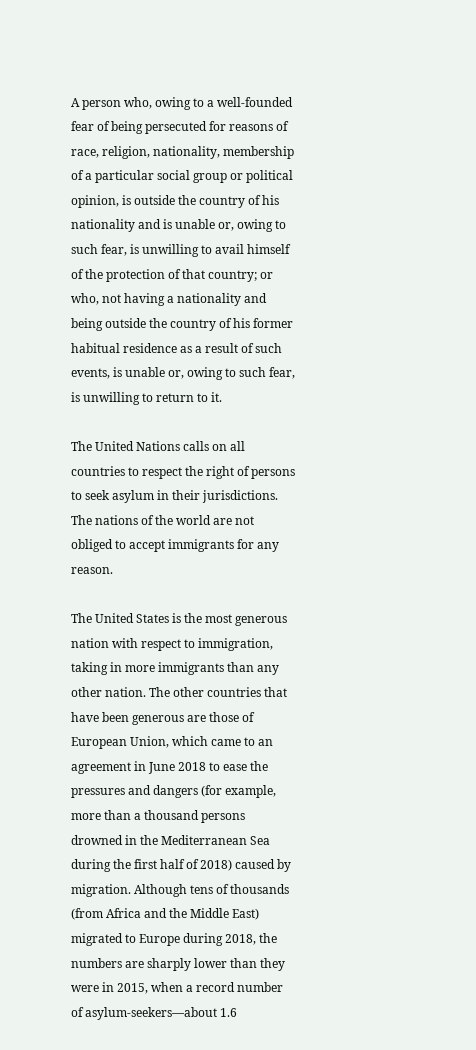A person who, owing to a well-founded fear of being persecuted for reasons of race, religion, nationality, membership of a particular social group or political opinion, is outside the country of his nationality and is unable or, owing to such fear, is unwilling to avail himself of the protection of that country; or who, not having a nationality and being outside the country of his former habitual residence as a result of such events, is unable or, owing to such fear, is unwilling to return to it.

The United Nations calls on all countries to respect the right of persons to seek asylum in their jurisdictions. The nations of the world are not obliged to accept immigrants for any reason.

The United States is the most generous nation with respect to immigration, taking in more immigrants than any other nation. The other countries that have been generous are those of European Union, which came to an agreement in June 2018 to ease the pressures and dangers (for example, more than a thousand persons drowned in the Mediterranean Sea during the first half of 2018) caused by migration. Although tens of thousands (from Africa and the Middle East) migrated to Europe during 2018, the numbers are sharply lower than they were in 2015, when a record number of asylum-seekers—about 1.6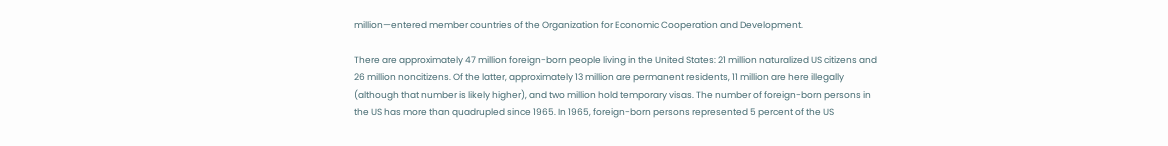million—entered member countries of the Organization for Economic Cooperation and Development.

There are approximately 47 million foreign-born people living in the United States: 21 million naturalized US citizens and 26 million noncitizens. Of the latter, approximately 13 million are permanent residents, 11 million are here illegally (although that number is likely higher), and two million hold temporary visas. The number of foreign-born persons in the US has more than quadrupled since 1965. In 1965, foreign-born persons represented 5 percent of the US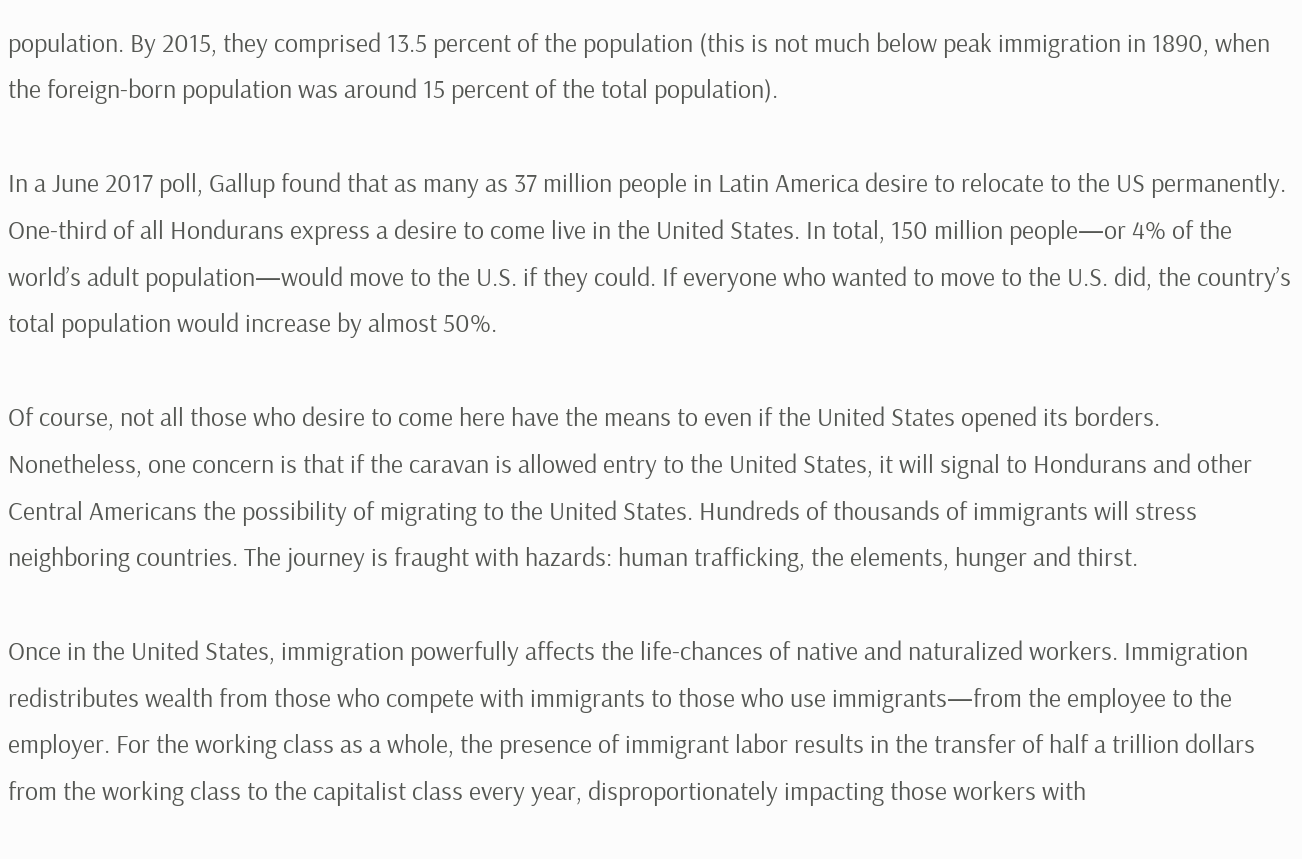population. By 2015, they comprised 13.5 percent of the population (this is not much below peak immigration in 1890, when the foreign-born population was around 15 percent of the total population).

In a June 2017 poll, Gallup found that as many as 37 million people in Latin America desire to relocate to the US permanently. One-third of all Hondurans express a desire to come live in the United States. In total, 150 million people—or 4% of the world’s adult population—would move to the U.S. if they could. If everyone who wanted to move to the U.S. did, the country’s total population would increase by almost 50%.

Of course, not all those who desire to come here have the means to even if the United States opened its borders. Nonetheless, one concern is that if the caravan is allowed entry to the United States, it will signal to Hondurans and other Central Americans the possibility of migrating to the United States. Hundreds of thousands of immigrants will stress neighboring countries. The journey is fraught with hazards: human trafficking, the elements, hunger and thirst.

Once in the United States, immigration powerfully affects the life-chances of native and naturalized workers. Immigration redistributes wealth from those who compete with immigrants to those who use immigrants—from the employee to the employer. For the working class as a whole, the presence of immigrant labor results in the transfer of half a trillion dollars from the working class to the capitalist class every year, disproportionately impacting those workers with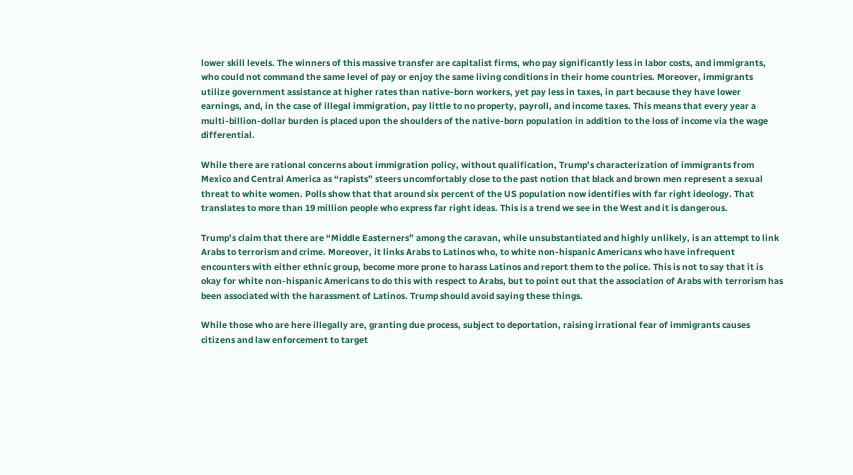lower skill levels. The winners of this massive transfer are capitalist firms, who pay significantly less in labor costs, and immigrants, who could not command the same level of pay or enjoy the same living conditions in their home countries. Moreover, immigrants utilize government assistance at higher rates than native-born workers, yet pay less in taxes, in part because they have lower earnings, and, in the case of illegal immigration, pay little to no property, payroll, and income taxes. This means that every year a multi-billion-dollar burden is placed upon the shoulders of the native-born population in addition to the loss of income via the wage differential.

While there are rational concerns about immigration policy, without qualification, Trump’s characterization of immigrants from Mexico and Central America as “rapists” steers uncomfortably close to the past notion that black and brown men represent a sexual threat to white women. Polls show that that around six percent of the US population now identifies with far right ideology. That translates to more than 19 million people who express far right ideas. This is a trend we see in the West and it is dangerous.

Trump’s claim that there are “Middle Easterners” among the caravan, while unsubstantiated and highly unlikely, is an attempt to link Arabs to terrorism and crime. Moreover, it links Arabs to Latinos who, to white non-hispanic Americans who have infrequent encounters with either ethnic group, become more prone to harass Latinos and report them to the police. This is not to say that it is okay for white non-hispanic Americans to do this with respect to Arabs, but to point out that the association of Arabs with terrorism has been associated with the harassment of Latinos. Trump should avoid saying these things.

While those who are here illegally are, granting due process, subject to deportation, raising irrational fear of immigrants causes citizens and law enforcement to target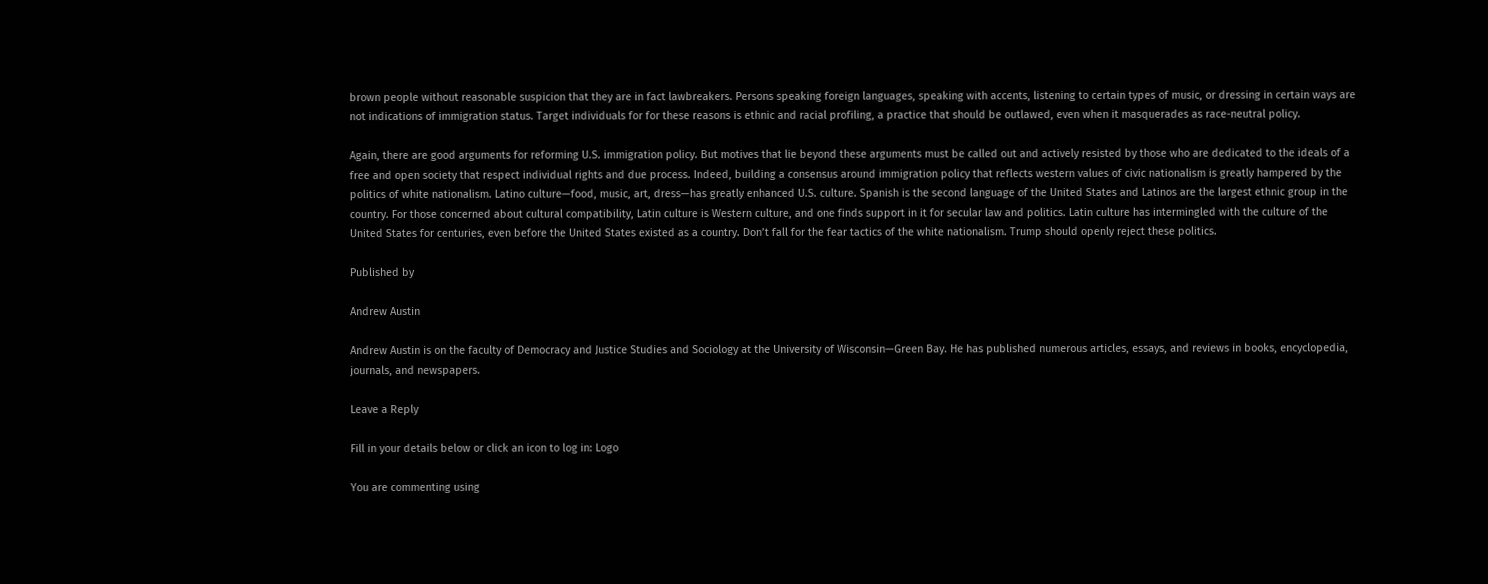brown people without reasonable suspicion that they are in fact lawbreakers. Persons speaking foreign languages, speaking with accents, listening to certain types of music, or dressing in certain ways are not indications of immigration status. Target individuals for for these reasons is ethnic and racial profiling, a practice that should be outlawed, even when it masquerades as race-neutral policy.

Again, there are good arguments for reforming U.S. immigration policy. But motives that lie beyond these arguments must be called out and actively resisted by those who are dedicated to the ideals of a free and open society that respect individual rights and due process. Indeed, building a consensus around immigration policy that reflects western values of civic nationalism is greatly hampered by the politics of white nationalism. Latino culture—food, music, art, dress—has greatly enhanced U.S. culture. Spanish is the second language of the United States and Latinos are the largest ethnic group in the country. For those concerned about cultural compatibility, Latin culture is Western culture, and one finds support in it for secular law and politics. Latin culture has intermingled with the culture of the United States for centuries, even before the United States existed as a country. Don’t fall for the fear tactics of the white nationalism. Trump should openly reject these politics.

Published by

Andrew Austin

Andrew Austin is on the faculty of Democracy and Justice Studies and Sociology at the University of Wisconsin—Green Bay. He has published numerous articles, essays, and reviews in books, encyclopedia, journals, and newspapers.

Leave a Reply

Fill in your details below or click an icon to log in: Logo

You are commenting using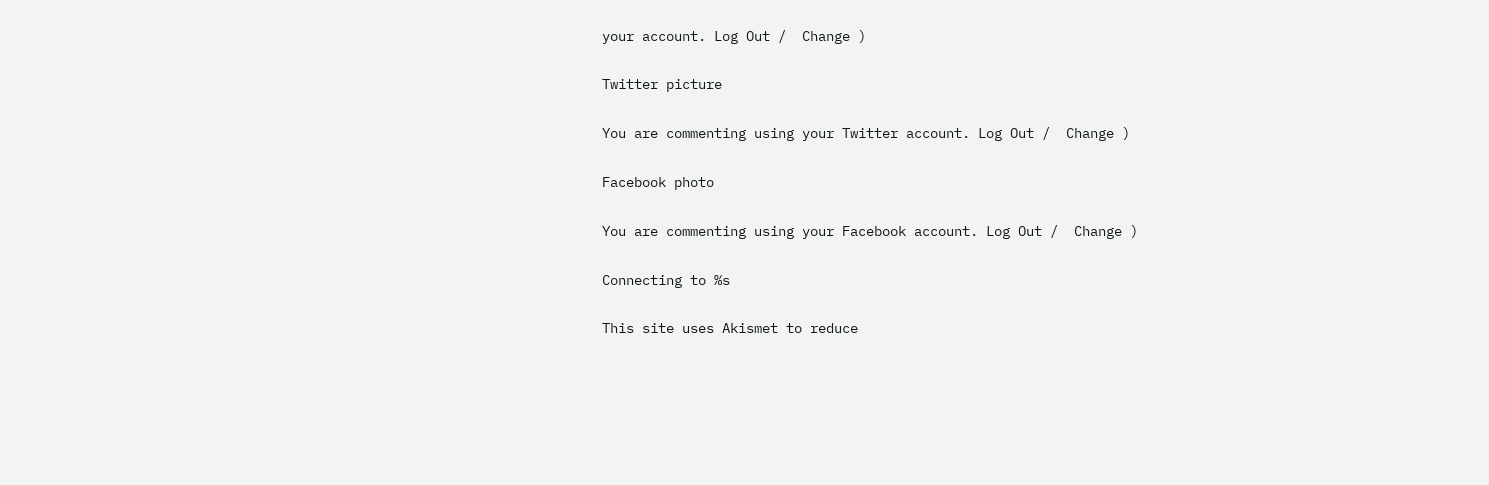your account. Log Out /  Change )

Twitter picture

You are commenting using your Twitter account. Log Out /  Change )

Facebook photo

You are commenting using your Facebook account. Log Out /  Change )

Connecting to %s

This site uses Akismet to reduce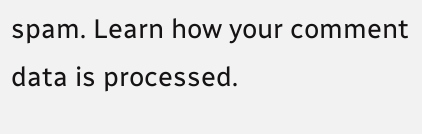spam. Learn how your comment data is processed.